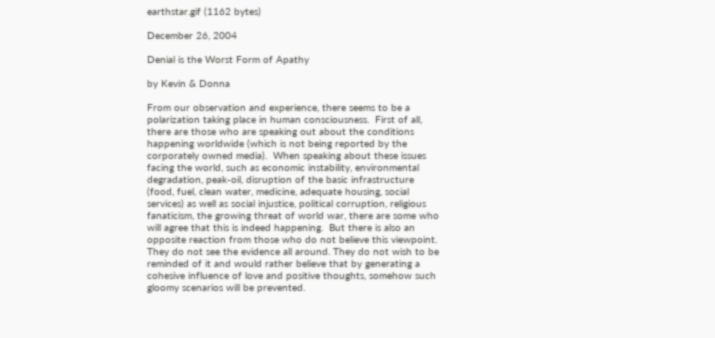earthstar.gif (1162 bytes)

December 26, 2004

Denial is the Worst Form of Apathy

by Kevin & Donna

From our observation and experience, there seems to be a polarization taking place in human consciousness.  First of all, there are those who are speaking out about the conditions happening worldwide (which is not being reported by the corporately owned media).  When speaking about these issues facing the world, such as economic instability, environmental degradation, peak-oil, disruption of the basic infrastructure (food, fuel, clean water, medicine, adequate housing, social services) as well as social injustice, political corruption, religious fanaticism, the growing threat of world war, there are some who will agree that this is indeed happening.  But there is also an opposite reaction from those who do not believe this viewpoint. They do not see the evidence all around. They do not wish to be reminded of it and would rather believe that by generating a cohesive influence of love and positive thoughts, somehow such gloomy scenarios will be prevented.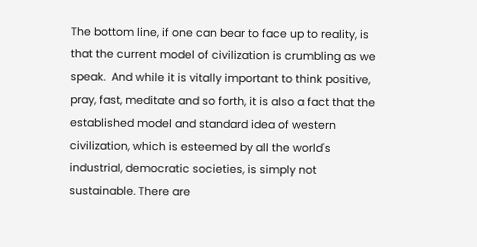The bottom line, if one can bear to face up to reality, is that the current model of civilization is crumbling as we speak.  And while it is vitally important to think positive, pray, fast, meditate and so forth, it is also a fact that the established model and standard idea of western civilization, which is esteemed by all the world's industrial, democratic societies, is simply not sustainable. There are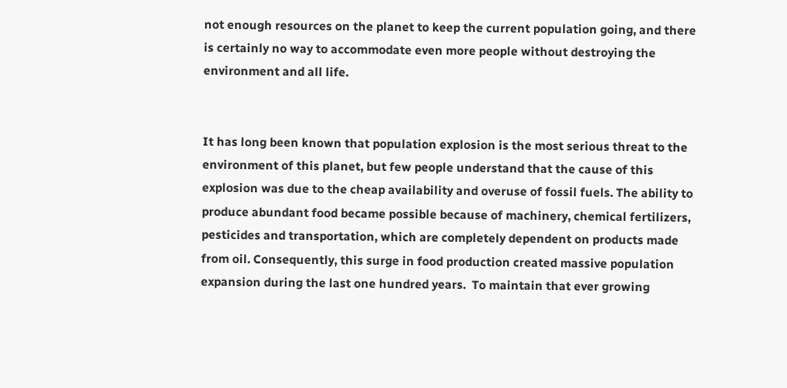not enough resources on the planet to keep the current population going, and there is certainly no way to accommodate even more people without destroying the environment and all life.


It has long been known that population explosion is the most serious threat to the environment of this planet, but few people understand that the cause of this explosion was due to the cheap availability and overuse of fossil fuels. The ability to produce abundant food became possible because of machinery, chemical fertilizers, pesticides and transportation, which are completely dependent on products made from oil. Consequently, this surge in food production created massive population expansion during the last one hundred years.  To maintain that ever growing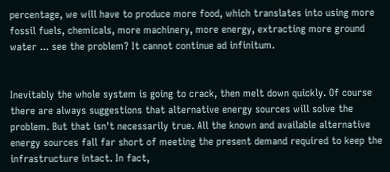percentage, we will have to produce more food, which translates into using more fossil fuels, chemicals, more machinery, more energy, extracting more ground water ... see the problem? It cannot continue ad infinitum.


Inevitably the whole system is going to crack, then melt down quickly. Of course there are always suggestions that alternative energy sources will solve the problem. But that isn't necessarily true. All the known and available alternative energy sources fall far short of meeting the present demand required to keep the infrastructure intact. In fact,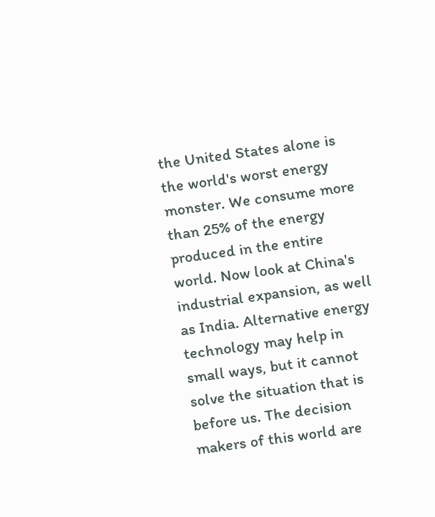the United States alone is the world's worst energy monster. We consume more than 25% of the energy produced in the entire world. Now look at China's industrial expansion, as well as India. Alternative energy technology may help in small ways, but it cannot solve the situation that is before us. The decision makers of this world are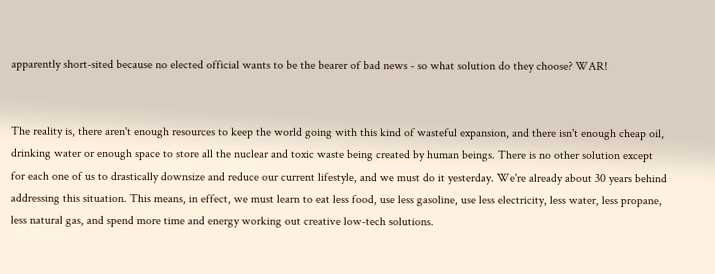apparently short-sited because no elected official wants to be the bearer of bad news - so what solution do they choose? WAR!


The reality is, there aren't enough resources to keep the world going with this kind of wasteful expansion, and there isn't enough cheap oil, drinking water or enough space to store all the nuclear and toxic waste being created by human beings. There is no other solution except for each one of us to drastically downsize and reduce our current lifestyle, and we must do it yesterday. We're already about 30 years behind addressing this situation. This means, in effect, we must learn to eat less food, use less gasoline, use less electricity, less water, less propane, less natural gas, and spend more time and energy working out creative low-tech solutions.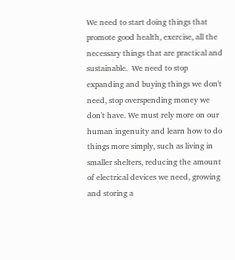We need to start doing things that promote good health, exercise, all the necessary things that are practical and sustainable.  We need to stop expanding and buying things we don't need, stop overspending money we don't have. We must rely more on our human ingenuity and learn how to do things more simply, such as living in smaller shelters, reducing the amount of electrical devices we need, growing and storing a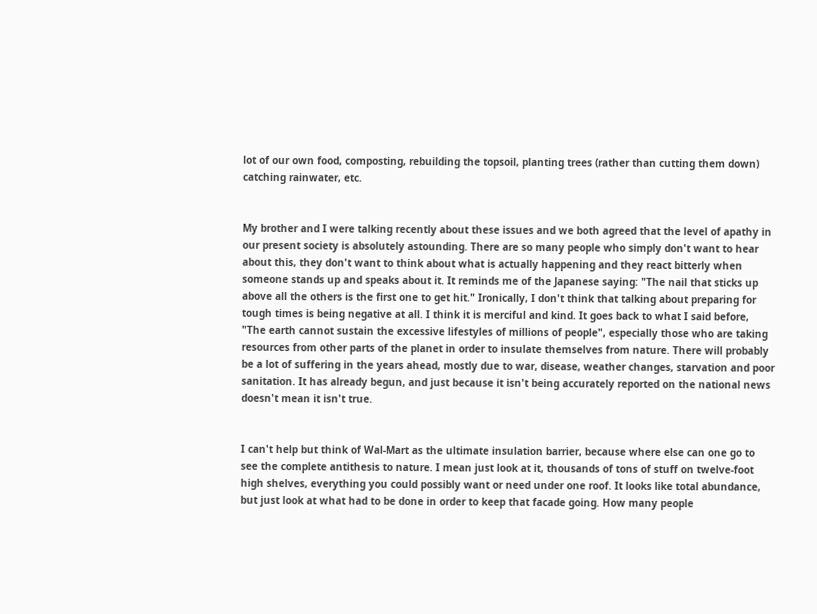lot of our own food, composting, rebuilding the topsoil, planting trees (rather than cutting them down) catching rainwater, etc.


My brother and I were talking recently about these issues and we both agreed that the level of apathy in our present society is absolutely astounding. There are so many people who simply don't want to hear about this, they don't want to think about what is actually happening and they react bitterly when someone stands up and speaks about it. It reminds me of the Japanese saying: "The nail that sticks up above all the others is the first one to get hit." Ironically, I don't think that talking about preparing for tough times is being negative at all. I think it is merciful and kind. It goes back to what I said before, "The earth cannot sustain the excessive lifestyles of millions of people", especially those who are taking resources from other parts of the planet in order to insulate themselves from nature. There will probably be a lot of suffering in the years ahead, mostly due to war, disease, weather changes, starvation and poor sanitation. It has already begun, and just because it isn't being accurately reported on the national news doesn't mean it isn't true.


I can't help but think of Wal-Mart as the ultimate insulation barrier, because where else can one go to see the complete antithesis to nature. I mean just look at it, thousands of tons of stuff on twelve-foot high shelves, everything you could possibly want or need under one roof. It looks like total abundance, but just look at what had to be done in order to keep that facade going. How many people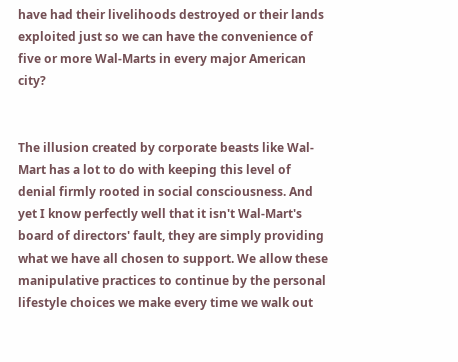have had their livelihoods destroyed or their lands exploited just so we can have the convenience of five or more Wal-Marts in every major American city?


The illusion created by corporate beasts like Wal-Mart has a lot to do with keeping this level of denial firmly rooted in social consciousness. And yet I know perfectly well that it isn't Wal-Mart's board of directors' fault, they are simply providing what we have all chosen to support. We allow these manipulative practices to continue by the personal lifestyle choices we make every time we walk out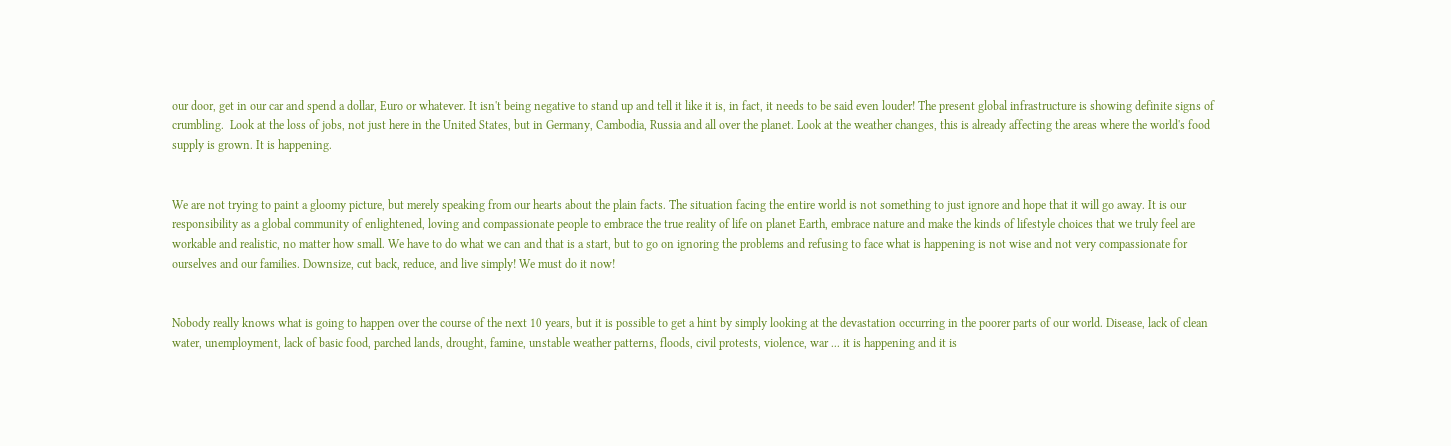our door, get in our car and spend a dollar, Euro or whatever. It isn't being negative to stand up and tell it like it is, in fact, it needs to be said even louder! The present global infrastructure is showing definite signs of crumbling.  Look at the loss of jobs, not just here in the United States, but in Germany, Cambodia, Russia and all over the planet. Look at the weather changes, this is already affecting the areas where the world's food supply is grown. It is happening.


We are not trying to paint a gloomy picture, but merely speaking from our hearts about the plain facts. The situation facing the entire world is not something to just ignore and hope that it will go away. It is our responsibility as a global community of enlightened, loving and compassionate people to embrace the true reality of life on planet Earth, embrace nature and make the kinds of lifestyle choices that we truly feel are workable and realistic, no matter how small. We have to do what we can and that is a start, but to go on ignoring the problems and refusing to face what is happening is not wise and not very compassionate for ourselves and our families. Downsize, cut back, reduce, and live simply! We must do it now!


Nobody really knows what is going to happen over the course of the next 10 years, but it is possible to get a hint by simply looking at the devastation occurring in the poorer parts of our world. Disease, lack of clean water, unemployment, lack of basic food, parched lands, drought, famine, unstable weather patterns, floods, civil protests, violence, war ... it is happening and it is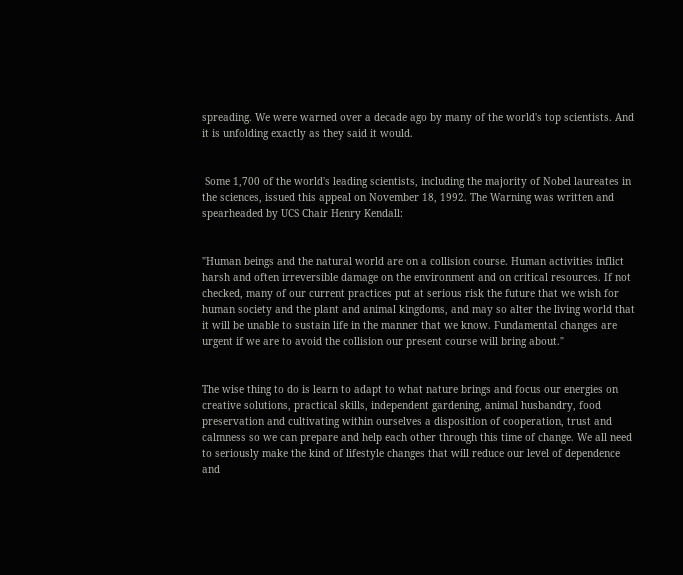spreading. We were warned over a decade ago by many of the world's top scientists. And it is unfolding exactly as they said it would.


 Some 1,700 of the world's leading scientists, including the majority of Nobel laureates in the sciences, issued this appeal on November 18, 1992. The Warning was written and spearheaded by UCS Chair Henry Kendall:


"Human beings and the natural world are on a collision course. Human activities inflict harsh and often irreversible damage on the environment and on critical resources. If not checked, many of our current practices put at serious risk the future that we wish for human society and the plant and animal kingdoms, and may so alter the living world that it will be unable to sustain life in the manner that we know. Fundamental changes are urgent if we are to avoid the collision our present course will bring about."


The wise thing to do is learn to adapt to what nature brings and focus our energies on creative solutions, practical skills, independent gardening, animal husbandry, food preservation and cultivating within ourselves a disposition of cooperation, trust and calmness so we can prepare and help each other through this time of change. We all need to seriously make the kind of lifestyle changes that will reduce our level of dependence and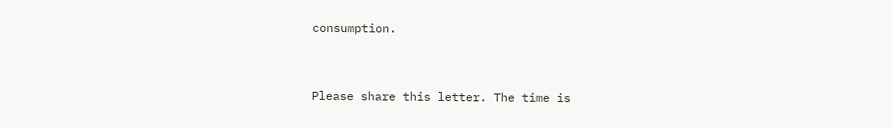consumption.


Please share this letter. The time is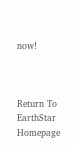now!



Return To EarthStar Homepage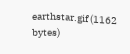earthstar.gif (1162 bytes)